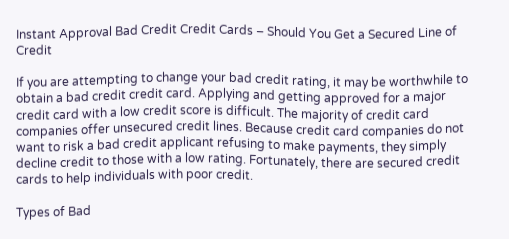Instant Approval Bad Credit Credit Cards – Should You Get a Secured Line of Credit

If you are attempting to change your bad credit rating, it may be worthwhile to obtain a bad credit credit card. Applying and getting approved for a major credit card with a low credit score is difficult. The majority of credit card companies offer unsecured credit lines. Because credit card companies do not want to risk a bad credit applicant refusing to make payments, they simply decline credit to those with a low rating. Fortunately, there are secured credit cards to help individuals with poor credit.

Types of Bad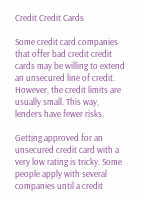Credit Credit Cards

Some credit card companies that offer bad credit credit cards may be willing to extend an unsecured line of credit. However, the credit limits are usually small. This way, lenders have fewer risks.

Getting approved for an unsecured credit card with a very low rating is tricky. Some people apply with several companies until a credit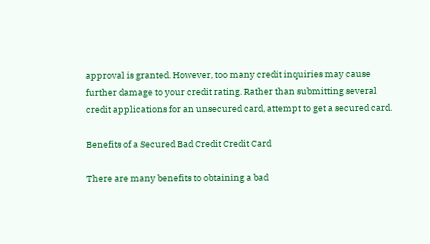approval is granted. However, too many credit inquiries may cause further damage to your credit rating. Rather than submitting several credit applications for an unsecured card, attempt to get a secured card.

Benefits of a Secured Bad Credit Credit Card

There are many benefits to obtaining a bad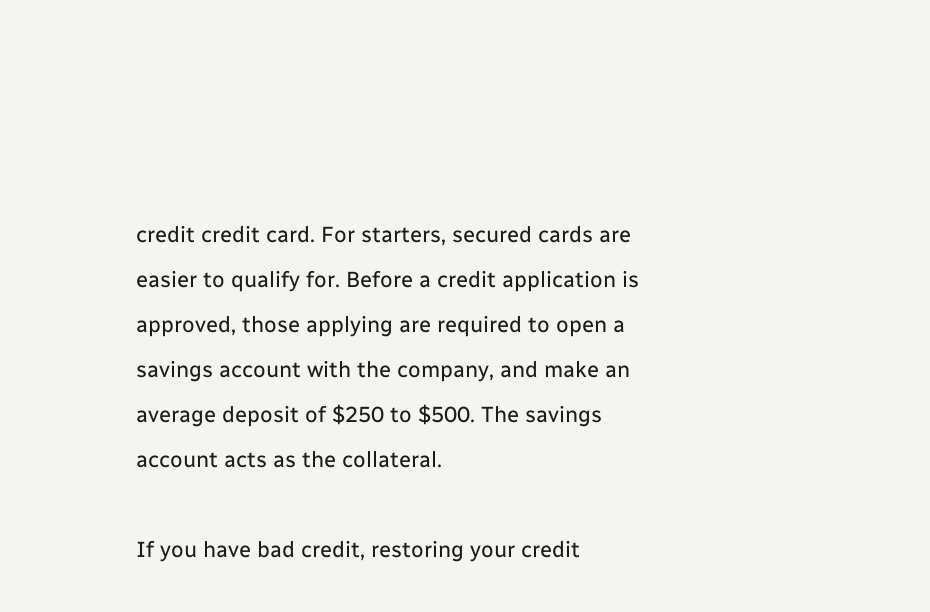credit credit card. For starters, secured cards are easier to qualify for. Before a credit application is approved, those applying are required to open a savings account with the company, and make an average deposit of $250 to $500. The savings account acts as the collateral.

If you have bad credit, restoring your credit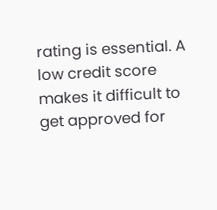rating is essential. A low credit score makes it difficult to get approved for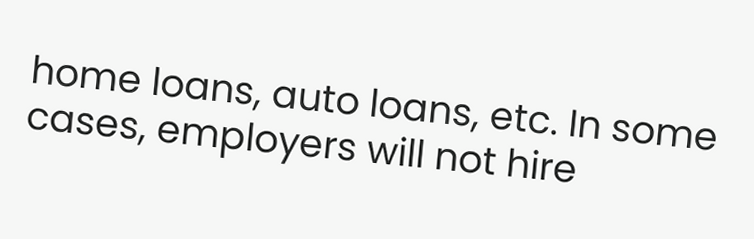home loans, auto loans, etc. In some cases, employers will not hire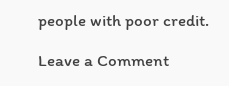people with poor credit.

Leave a Comment